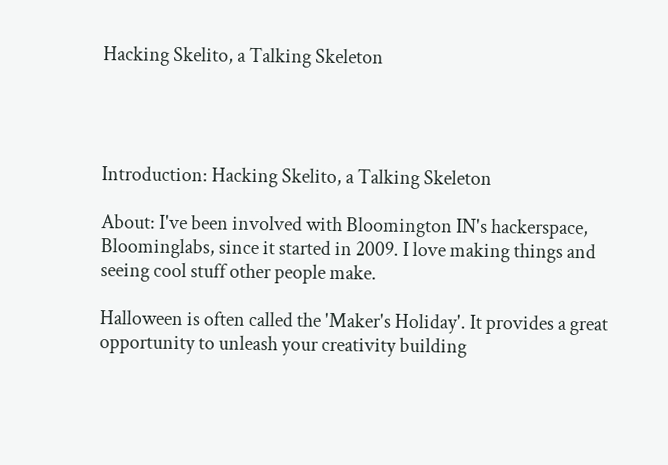Hacking Skelito, a Talking Skeleton




Introduction: Hacking Skelito, a Talking Skeleton

About: I've been involved with Bloomington IN's hackerspace, Bloominglabs, since it started in 2009. I love making things and seeing cool stuff other people make.

Halloween is often called the 'Maker's Holiday'. It provides a great opportunity to unleash your creativity building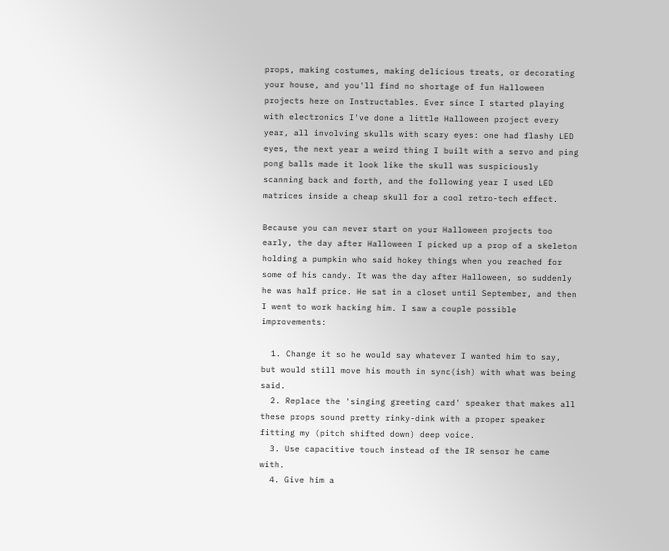props, making costumes, making delicious treats, or decorating your house, and you'll find no shortage of fun Halloween projects here on Instructables. Ever since I started playing with electronics I've done a little Halloween project every year, all involving skulls with scary eyes: one had flashy LED eyes, the next year a weird thing I built with a servo and ping pong balls made it look like the skull was suspiciously scanning back and forth, and the following year I used LED matrices inside a cheap skull for a cool retro-tech effect.

Because you can never start on your Halloween projects too early, the day after Halloween I picked up a prop of a skeleton holding a pumpkin who said hokey things when you reached for some of his candy. It was the day after Halloween, so suddenly he was half price. He sat in a closet until September, and then I went to work hacking him. I saw a couple possible improvements:

  1. Change it so he would say whatever I wanted him to say, but would still move his mouth in sync(ish) with what was being said.
  2. Replace the 'singing greeting card' speaker that makes all these props sound pretty rinky-dink with a proper speaker fitting my (pitch shifted down) deep voice.
  3. Use capacitive touch instead of the IR sensor he came with.
  4. Give him a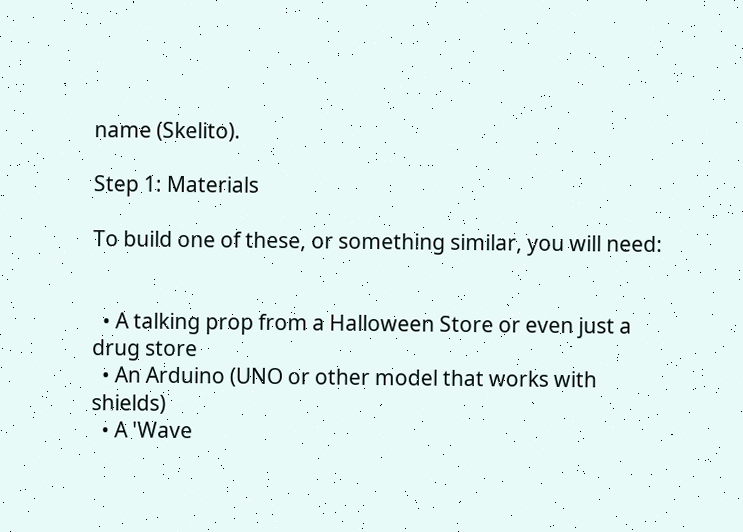name (Skelito).

Step 1: Materials

To build one of these, or something similar, you will need:


  • A talking prop from a Halloween Store or even just a drug store
  • An Arduino (UNO or other model that works with shields)
  • A 'Wave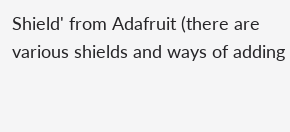Shield' from Adafruit (there are various shields and ways of adding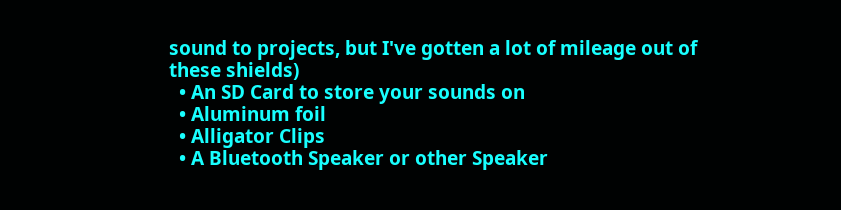sound to projects, but I've gotten a lot of mileage out of these shields)
  • An SD Card to store your sounds on
  • Aluminum foil
  • Alligator Clips
  • A Bluetooth Speaker or other Speaker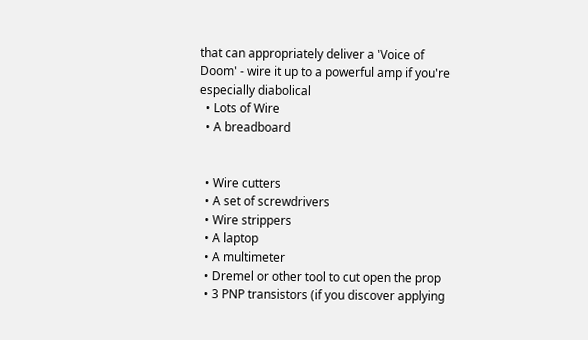that can appropriately deliver a 'Voice of Doom' - wire it up to a powerful amp if you're especially diabolical
  • Lots of Wire
  • A breadboard


  • Wire cutters
  • A set of screwdrivers
  • Wire strippers
  • A laptop
  • A multimeter
  • Dremel or other tool to cut open the prop
  • 3 PNP transistors (if you discover applying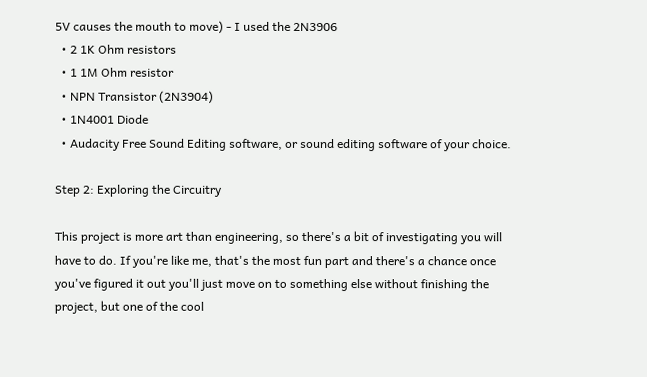5V causes the mouth to move) - I used the 2N3906
  • 2 1K Ohm resistors
  • 1 1M Ohm resistor
  • NPN Transistor (2N3904)
  • 1N4001 Diode
  • Audacity Free Sound Editing software, or sound editing software of your choice.

Step 2: Exploring the Circuitry

This project is more art than engineering, so there's a bit of investigating you will have to do. If you're like me, that's the most fun part and there's a chance once you've figured it out you'll just move on to something else without finishing the project, but one of the cool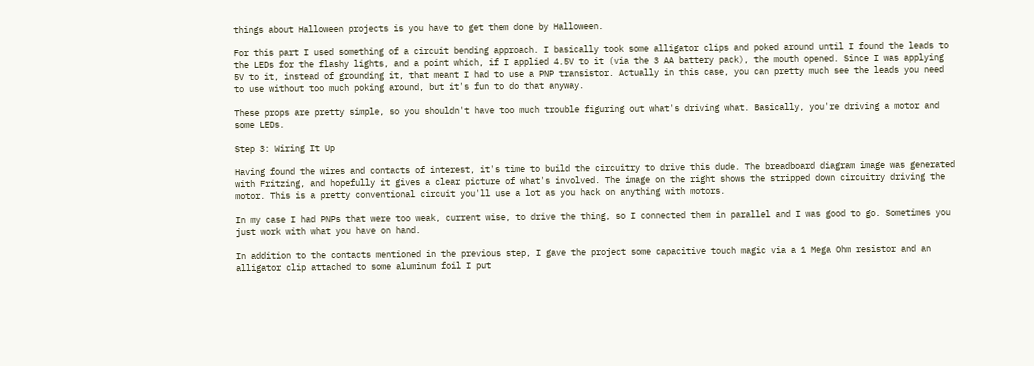things about Halloween projects is you have to get them done by Halloween.

For this part I used something of a circuit bending approach. I basically took some alligator clips and poked around until I found the leads to the LEDs for the flashy lights, and a point which, if I applied 4.5V to it (via the 3 AA battery pack), the mouth opened. Since I was applying 5V to it, instead of grounding it, that meant I had to use a PNP transistor. Actually in this case, you can pretty much see the leads you need to use without too much poking around, but it's fun to do that anyway.

These props are pretty simple, so you shouldn't have too much trouble figuring out what's driving what. Basically, you're driving a motor and some LEDs.

Step 3: Wiring It Up

Having found the wires and contacts of interest, it's time to build the circuitry to drive this dude. The breadboard diagram image was generated with Fritzing, and hopefully it gives a clear picture of what's involved. The image on the right shows the stripped down circuitry driving the motor. This is a pretty conventional circuit you'll use a lot as you hack on anything with motors.

In my case I had PNPs that were too weak, current wise, to drive the thing, so I connected them in parallel and I was good to go. Sometimes you just work with what you have on hand.

In addition to the contacts mentioned in the previous step, I gave the project some capacitive touch magic via a 1 Mega Ohm resistor and an alligator clip attached to some aluminum foil I put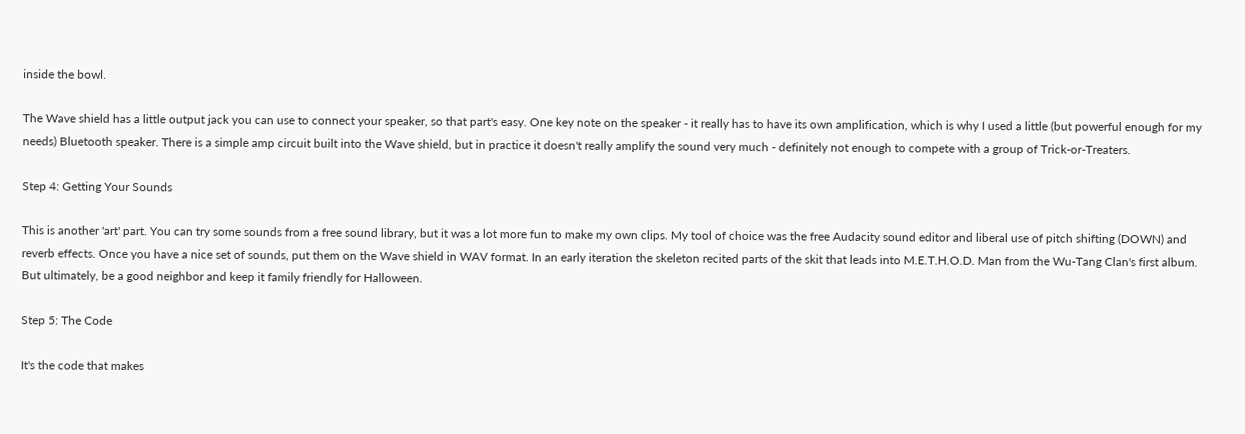inside the bowl.

The Wave shield has a little output jack you can use to connect your speaker, so that part's easy. One key note on the speaker - it really has to have its own amplification, which is why I used a little (but powerful enough for my needs) Bluetooth speaker. There is a simple amp circuit built into the Wave shield, but in practice it doesn't really amplify the sound very much - definitely not enough to compete with a group of Trick-or-Treaters.

Step 4: Getting Your Sounds

This is another 'art' part. You can try some sounds from a free sound library, but it was a lot more fun to make my own clips. My tool of choice was the free Audacity sound editor and liberal use of pitch shifting (DOWN) and reverb effects. Once you have a nice set of sounds, put them on the Wave shield in WAV format. In an early iteration the skeleton recited parts of the skit that leads into M.E.T.H.O.D. Man from the Wu-Tang Clan's first album. But ultimately, be a good neighbor and keep it family friendly for Halloween.

Step 5: The Code

It's the code that makes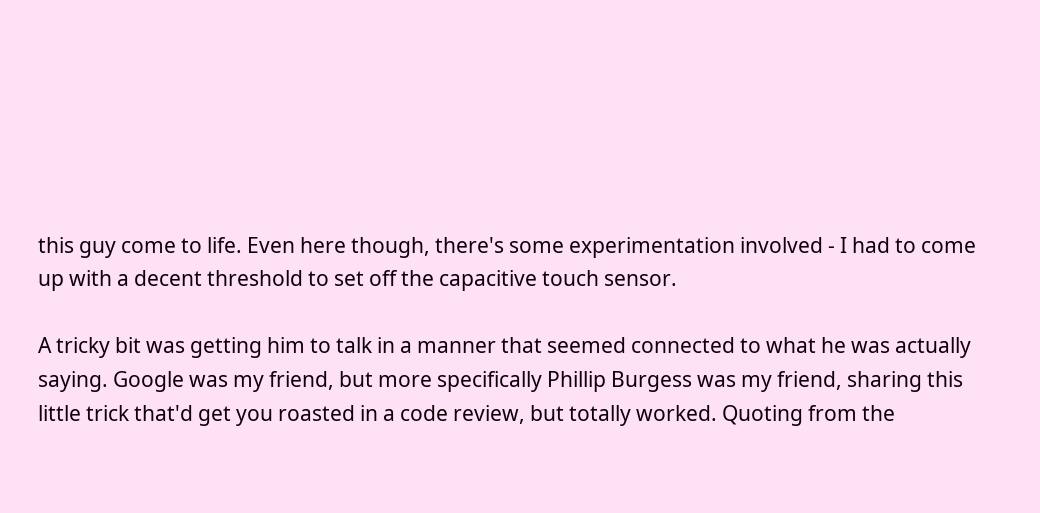this guy come to life. Even here though, there's some experimentation involved - I had to come up with a decent threshold to set off the capacitive touch sensor.

A tricky bit was getting him to talk in a manner that seemed connected to what he was actually saying. Google was my friend, but more specifically Phillip Burgess was my friend, sharing this little trick that'd get you roasted in a code review, but totally worked. Quoting from the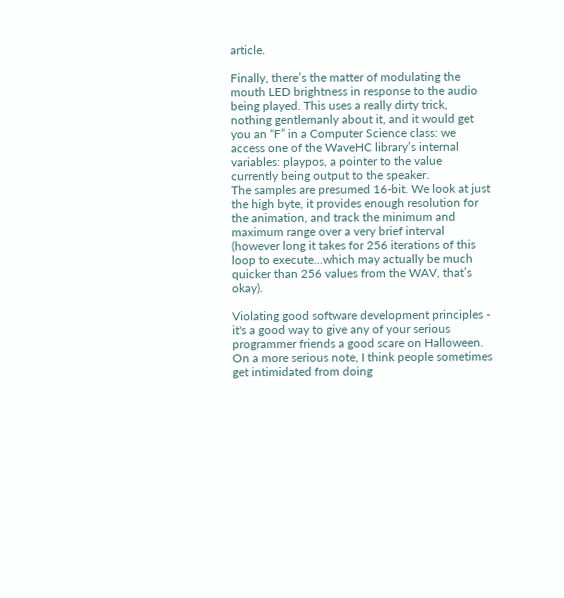article.

Finally, there’s the matter of modulating the mouth LED brightness in response to the audio being played. This uses a really dirty trick, nothing gentlemanly about it, and it would get you an “F” in a Computer Science class: we access one of the WaveHC library’s internal variables: playpos, a pointer to the value currently being output to the speaker.
The samples are presumed 16-bit. We look at just the high byte, it provides enough resolution for the animation, and track the minimum and maximum range over a very brief interval (however long it takes for 256 iterations of this loop to execute…which may actually be much quicker than 256 values from the WAV, that’s okay).

Violating good software development principles - it's a good way to give any of your serious programmer friends a good scare on Halloween. On a more serious note, I think people sometimes get intimidated from doing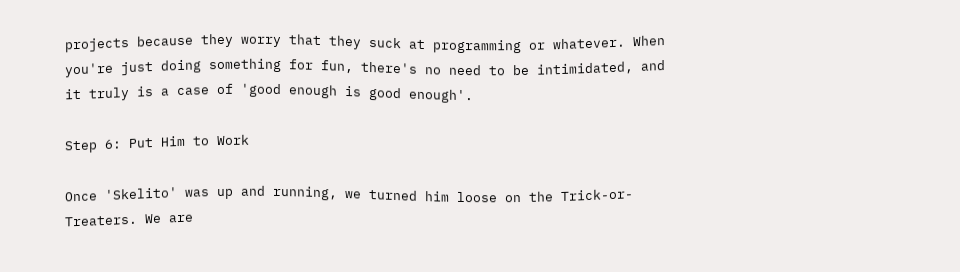projects because they worry that they suck at programming or whatever. When you're just doing something for fun, there's no need to be intimidated, and it truly is a case of 'good enough is good enough'.

Step 6: Put Him to Work

Once 'Skelito' was up and running, we turned him loose on the Trick-or-Treaters. We are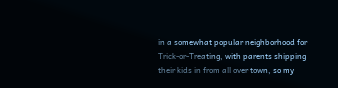in a somewhat popular neighborhood for Trick-or-Treating, with parents shipping their kids in from all over town, so my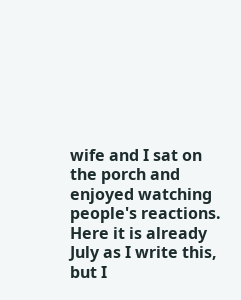wife and I sat on the porch and enjoyed watching people's reactions. Here it is already July as I write this, but I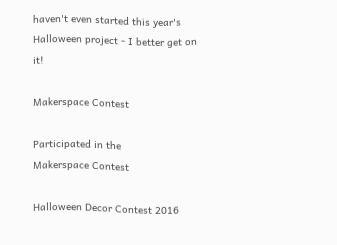haven't even started this year's Halloween project - I better get on it!

Makerspace Contest

Participated in the
Makerspace Contest

Halloween Decor Contest 2016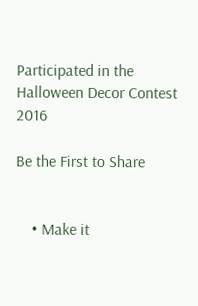Participated in the
Halloween Decor Contest 2016

Be the First to Share


    • Make it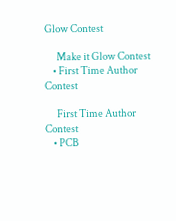Glow Contest

      Make it Glow Contest
    • First Time Author Contest

      First Time Author Contest
    • PCB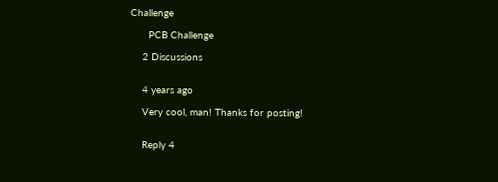Challenge

      PCB Challenge

    2 Discussions


    4 years ago

    Very cool, man! Thanks for posting!


    Reply 4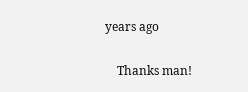years ago

    Thanks man!